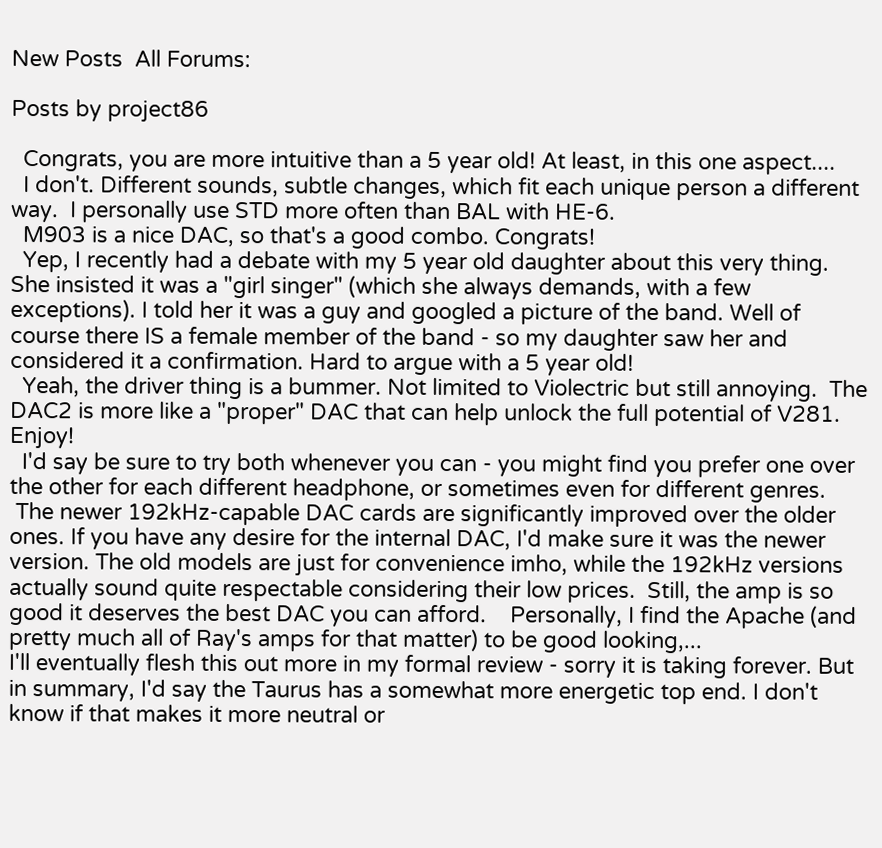New Posts  All Forums:

Posts by project86

  Congrats, you are more intuitive than a 5 year old! At least, in this one aspect....
  I don't. Different sounds, subtle changes, which fit each unique person a different way.  I personally use STD more often than BAL with HE-6.
  M903 is a nice DAC, so that's a good combo. Congrats!
  Yep, I recently had a debate with my 5 year old daughter about this very thing. She insisted it was a "girl singer" (which she always demands, with a few exceptions). I told her it was a guy and googled a picture of the band. Well of course there IS a female member of the band - so my daughter saw her and considered it a confirmation. Hard to argue with a 5 year old!
  Yeah, the driver thing is a bummer. Not limited to Violectric but still annoying.  The DAC2 is more like a "proper" DAC that can help unlock the full potential of V281. Enjoy!
  I'd say be sure to try both whenever you can - you might find you prefer one over the other for each different headphone, or sometimes even for different genres.
 The newer 192kHz-capable DAC cards are significantly improved over the older ones. If you have any desire for the internal DAC, I'd make sure it was the newer version. The old models are just for convenience imho, while the 192kHz versions actually sound quite respectable considering their low prices.  Still, the amp is so good it deserves the best DAC you can afford.    Personally, I find the Apache (and pretty much all of Ray's amps for that matter) to be good looking,...
I'll eventually flesh this out more in my formal review - sorry it is taking forever. But in summary, I'd say the Taurus has a somewhat more energetic top end. I don't know if that makes it more neutral or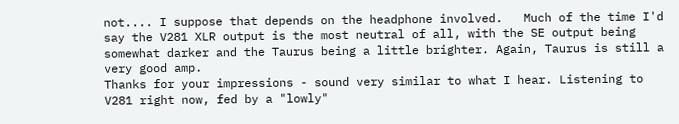not.... I suppose that depends on the headphone involved.   Much of the time I'd say the V281 XLR output is the most neutral of all, with the SE output being somewhat darker and the Taurus being a little brighter. Again, Taurus is still a very good amp.
Thanks for your impressions - sound very similar to what I hear. Listening to V281 right now, fed by a "lowly"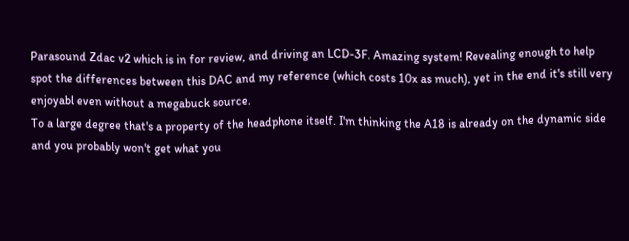Parasound Zdac v2 which is in for review, and driving an LCD-3F. Amazing system! Revealing enough to help spot the differences between this DAC and my reference (which costs 10x as much), yet in the end it's still very enjoyabl even without a megabuck source.
To a large degree that's a property of the headphone itself. I'm thinking the A18 is already on the dynamic side and you probably won't get what you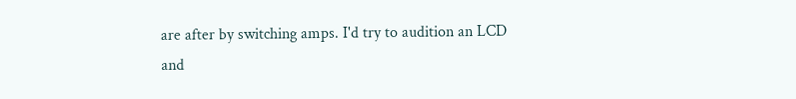are after by switching amps. I'd try to audition an LCD and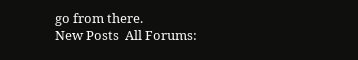go from there.
New Posts  All Forums: